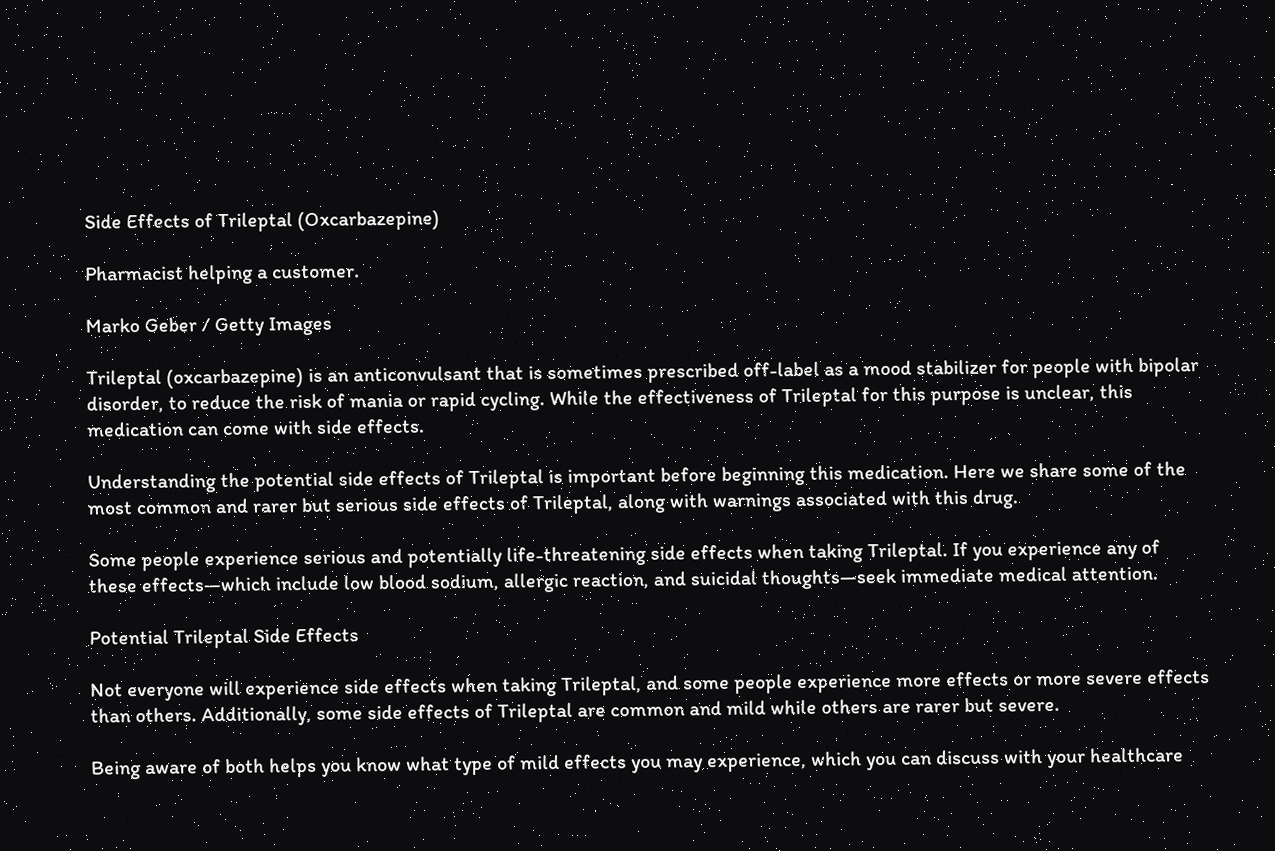Side Effects of Trileptal (Oxcarbazepine)

Pharmacist helping a customer.

Marko Geber / Getty Images

Trileptal (oxcarbazepine) is an anticonvulsant that is sometimes prescribed off-label as a mood stabilizer for people with bipolar disorder, to reduce the risk of mania or rapid cycling. While the effectiveness of Trileptal for this purpose is unclear, this medication can come with side effects.

Understanding the potential side effects of Trileptal is important before beginning this medication. Here we share some of the most common and rarer but serious side effects of Trileptal, along with warnings associated with this drug.

Some people experience serious and potentially life-threatening side effects when taking Trileptal. If you experience any of these effects—which include low blood sodium, allergic reaction, and suicidal thoughts—seek immediate medical attention.

Potential Trileptal Side Effects

Not everyone will experience side effects when taking Trileptal, and some people experience more effects or more severe effects than others. Additionally, some side effects of Trileptal are common and mild while others are rarer but severe.

Being aware of both helps you know what type of mild effects you may experience, which you can discuss with your healthcare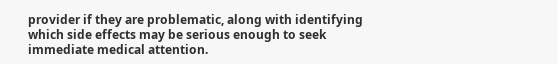provider if they are problematic, along with identifying which side effects may be serious enough to seek immediate medical attention.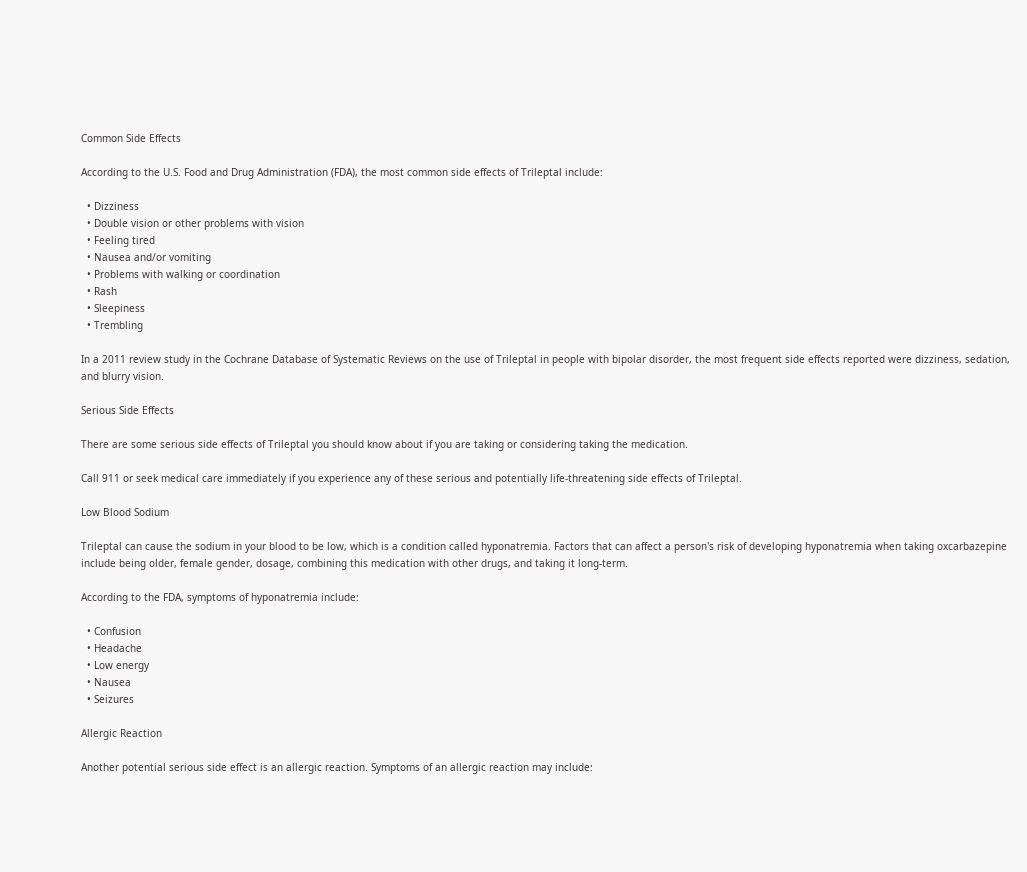Common Side Effects

According to the U.S. Food and Drug Administration (FDA), the most common side effects of Trileptal include:

  • Dizziness
  • Double vision or other problems with vision
  • Feeling tired
  • Nausea and/or vomiting
  • Problems with walking or coordination
  • Rash
  • Sleepiness
  • Trembling

In a 2011 review study in the Cochrane Database of Systematic Reviews on the use of Trileptal in people with bipolar disorder, the most frequent side effects reported were dizziness, sedation, and blurry vision.

Serious Side Effects

There are some serious side effects of Trileptal you should know about if you are taking or considering taking the medication.

Call 911 or seek medical care immediately if you experience any of these serious and potentially life-threatening side effects of Trileptal.

Low Blood Sodium

Trileptal can cause the sodium in your blood to be low, which is a condition called hyponatremia. Factors that can affect a person's risk of developing hyponatremia when taking oxcarbazepine include being older, female gender, dosage, combining this medication with other drugs, and taking it long-term.

According to the FDA, symptoms of hyponatremia include:

  • Confusion
  • Headache
  • Low energy
  • Nausea
  • Seizures

Allergic Reaction

Another potential serious side effect is an allergic reaction. Symptoms of an allergic reaction may include: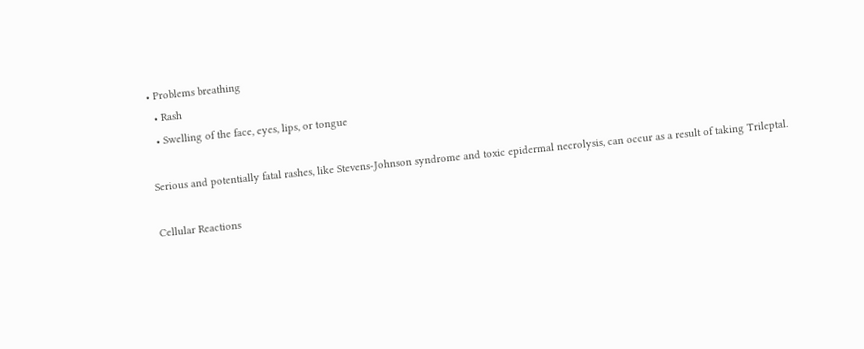• Problems breathing
  • Rash
  • Swelling of the face, eyes, lips, or tongue

Serious and potentially fatal rashes, like Stevens-Johnson syndrome and toxic epidermal necrolysis, can occur as a result of taking Trileptal.

Cellular Reactions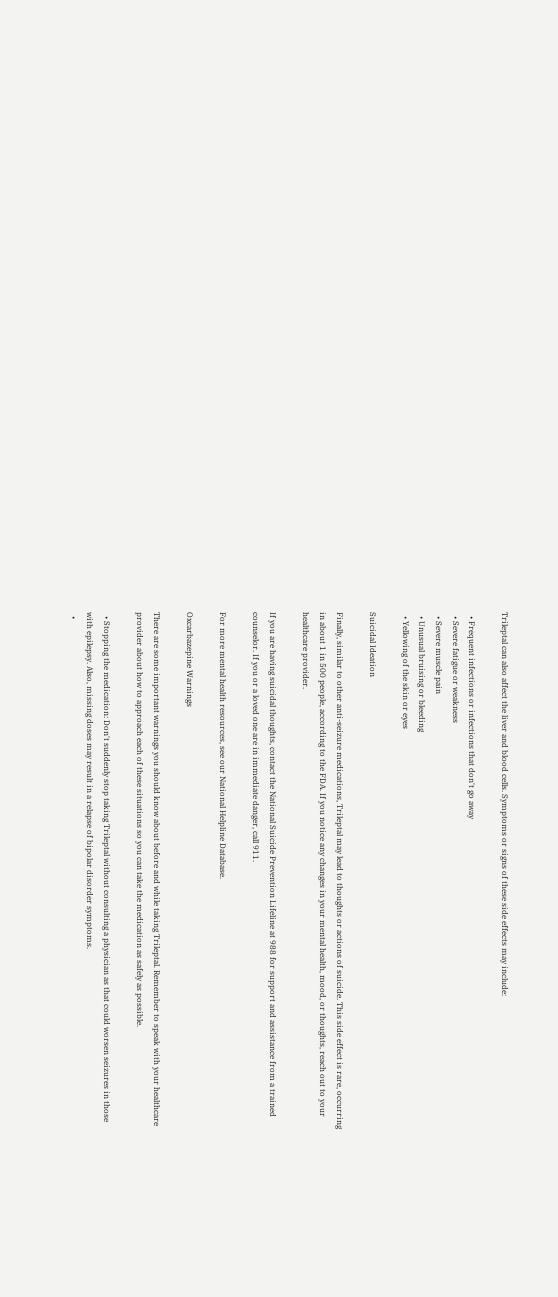Trileptal can also affect the liver and blood cells. Symptoms or signs of these side effects may include:

  • Frequent infections or infections that don't go away
  • Severe fatigue or weakness
  • Severe muscle pain
  • Unusual bruising or bleeding
  • Yellowing of the skin or eyes

Suicidal Ideation

Finally, similar to other anti-seizure medications, Trileptal may lead to thoughts or actions of suicide. This side effect is rare, occurring in about 1 in 500 people, according to the FDA. If you notice any changes in your mental health, mood, or thoughts, reach out to your healthcare provider.

If you are having suicidal thoughts, contact the National Suicide Prevention Lifeline at 988 for support and assistance from a trained counselor. If you or a loved one are in immediate danger, call 911.

For more mental health resources, see our National Helpline Database.

Oxcarbazepine Warnings

There are some important warnings you should know about before and while taking Trileptal. Remember to speak with your healthcare provider about how to approach each of these situations so you can take the medication as safely as possible.

  • Stopping the medication: Don't suddenly stop taking Trileptal without consulting a physician as that could worsen seizures in those with epilepsy. Also, missing doses may result in a relapse of bipolar disorder symptoms.
  •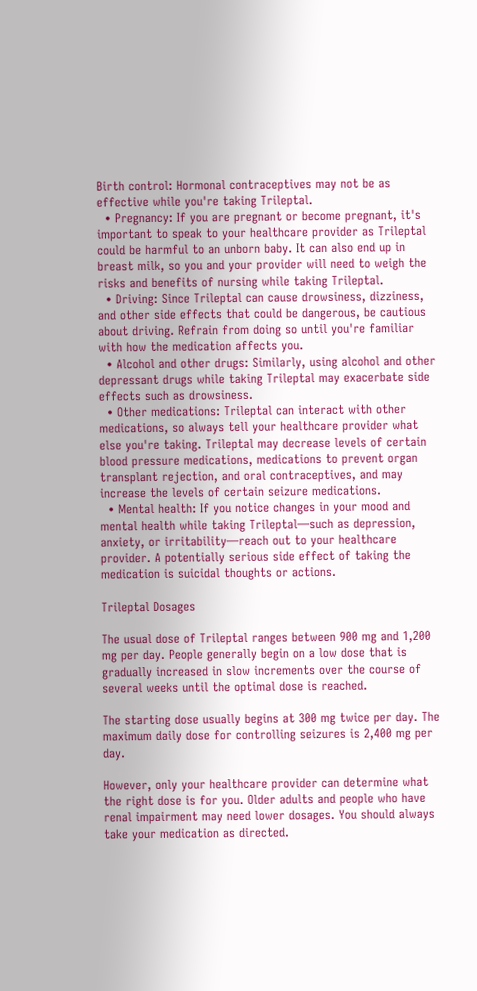Birth control: Hormonal contraceptives may not be as effective while you're taking Trileptal.
  • Pregnancy: If you are pregnant or become pregnant, it's important to speak to your healthcare provider as Trileptal could be harmful to an unborn baby. It can also end up in breast milk, so you and your provider will need to weigh the risks and benefits of nursing while taking Trileptal.
  • Driving: Since Trileptal can cause drowsiness, dizziness, and other side effects that could be dangerous, be cautious about driving. Refrain from doing so until you're familiar with how the medication affects you.
  • Alcohol and other drugs: Similarly, using alcohol and other depressant drugs while taking Trileptal may exacerbate side effects such as drowsiness.
  • Other medications: Trileptal can interact with other medications, so always tell your healthcare provider what else you're taking. Trileptal may decrease levels of certain blood pressure medications, medications to prevent organ transplant rejection, and oral contraceptives, and may increase the levels of certain seizure medications.
  • Mental health: If you notice changes in your mood and mental health while taking Trileptal—such as depression, anxiety, or irritability—reach out to your healthcare provider. A potentially serious side effect of taking the medication is suicidal thoughts or actions.

Trileptal Dosages

The usual dose of Trileptal ranges between 900 mg and 1,200 mg per day. People generally begin on a low dose that is gradually increased in slow increments over the course of several weeks until the optimal dose is reached.

The starting dose usually begins at 300 mg twice per day. The maximum daily dose for controlling seizures is 2,400 mg per day.

However, only your healthcare provider can determine what the right dose is for you. Older adults and people who have renal impairment may need lower dosages. You should always take your medication as directed.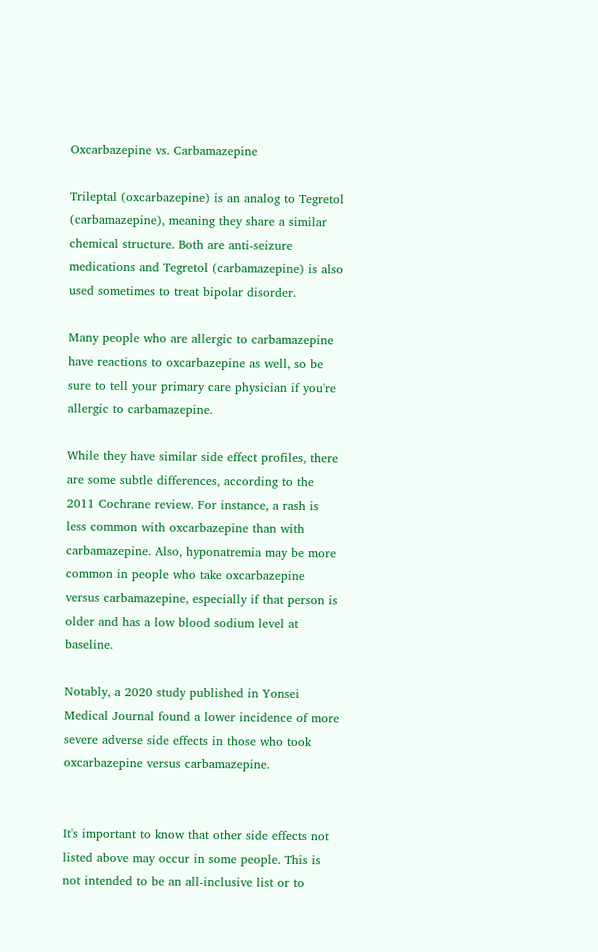Oxcarbazepine vs. Carbamazepine

Trileptal (oxcarbazepine) is an analog to Tegretol (carbamazepine), meaning they share a similar chemical structure. Both are anti-seizure medications and Tegretol (carbamazepine) is also used sometimes to treat bipolar disorder.

Many people who are allergic to carbamazepine have reactions to oxcarbazepine as well, so be sure to tell your primary care physician if you're allergic to carbamazepine.

While they have similar side effect profiles, there are some subtle differences, according to the 2011 Cochrane review. For instance, a rash is less common with oxcarbazepine than with carbamazepine. Also, hyponatremia may be more common in people who take oxcarbazepine versus carbamazepine, especially if that person is older and has a low blood sodium level at baseline.

Notably, a 2020 study published in Yonsei Medical Journal found a lower incidence of more severe adverse side effects in those who took oxcarbazepine versus carbamazepine.


It's important to know that other side effects not listed above may occur in some people. This is not intended to be an all-inclusive list or to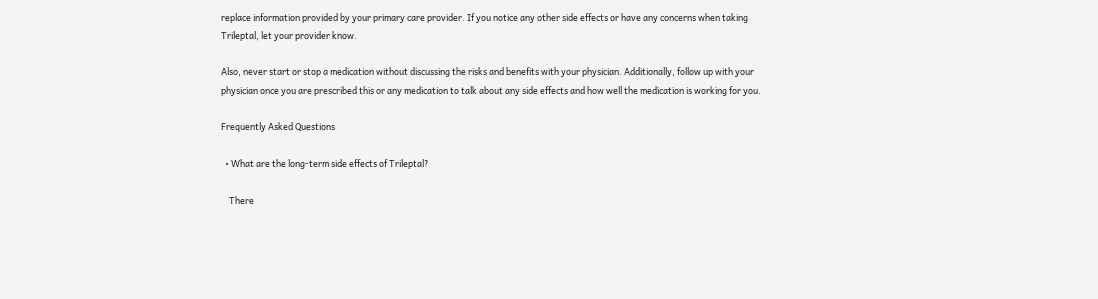replace information provided by your primary care provider. If you notice any other side effects or have any concerns when taking Trileptal, let your provider know.

Also, never start or stop a medication without discussing the risks and benefits with your physician. Additionally, follow up with your physician once you are prescribed this or any medication to talk about any side effects and how well the medication is working for you.

Frequently Asked Questions

  • What are the long-term side effects of Trileptal?

    There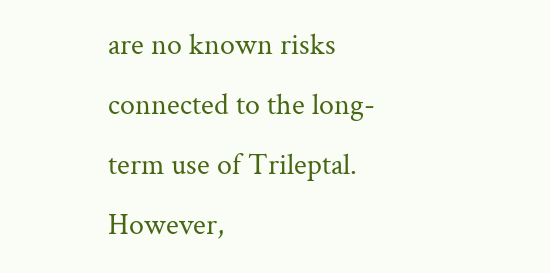are no known risks connected to the long-term use of Trileptal. However,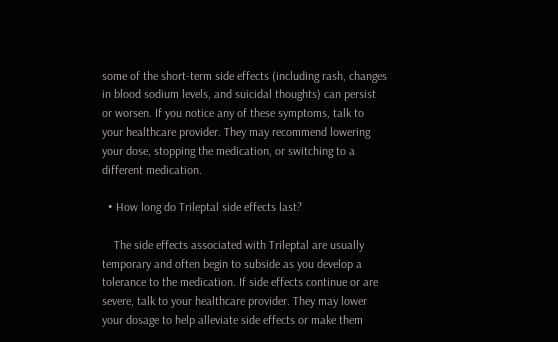some of the short-term side effects (including rash, changes in blood sodium levels, and suicidal thoughts) can persist or worsen. If you notice any of these symptoms, talk to your healthcare provider. They may recommend lowering your dose, stopping the medication, or switching to a different medication.

  • How long do Trileptal side effects last?

    The side effects associated with Trileptal are usually temporary and often begin to subside as you develop a tolerance to the medication. If side effects continue or are severe, talk to your healthcare provider. They may lower your dosage to help alleviate side effects or make them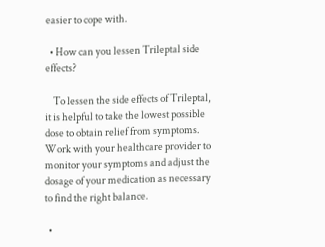easier to cope with.

  • How can you lessen Trileptal side effects?

    To lessen the side effects of Trileptal, it is helpful to take the lowest possible dose to obtain relief from symptoms. Work with your healthcare provider to monitor your symptoms and adjust the dosage of your medication as necessary to find the right balance.

  •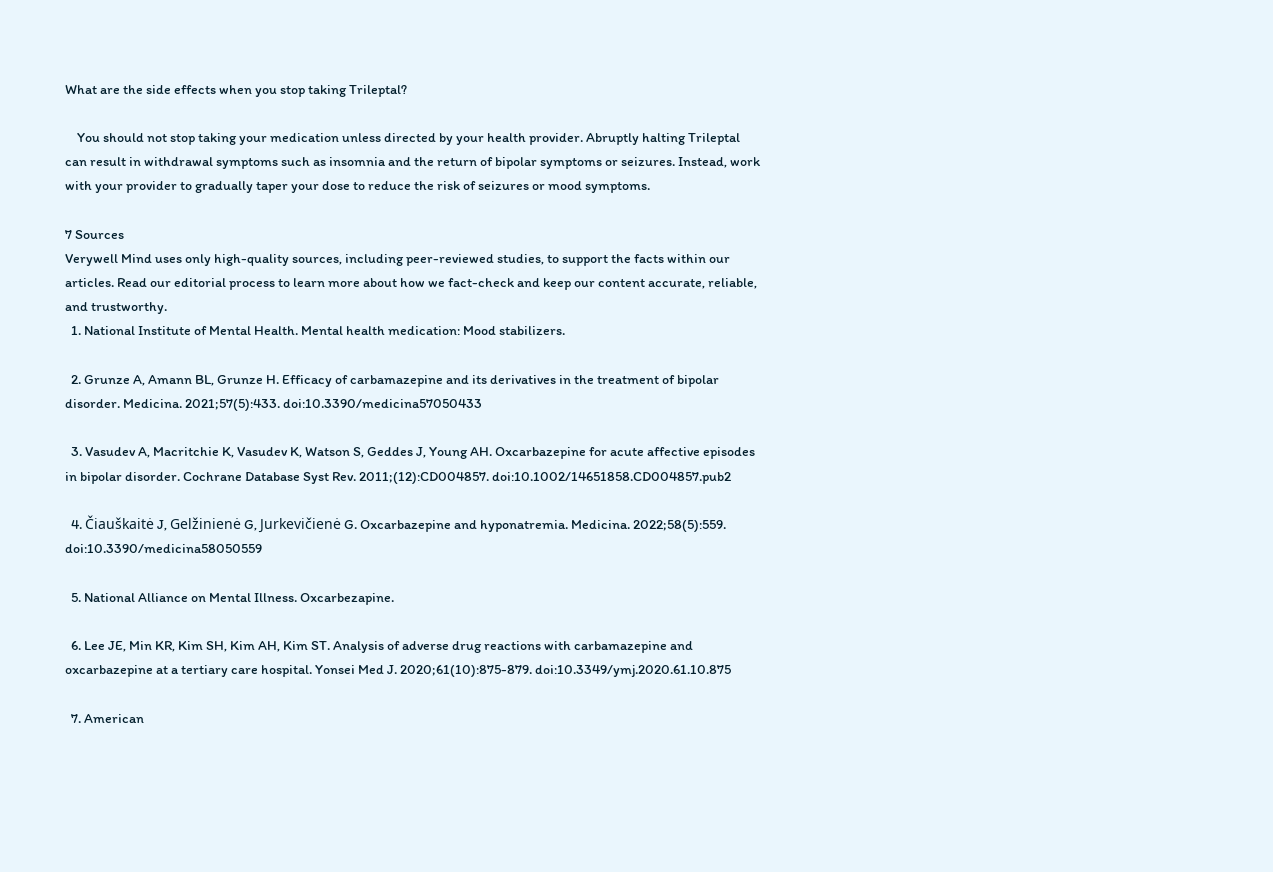What are the side effects when you stop taking Trileptal?

    You should not stop taking your medication unless directed by your health provider. Abruptly halting Trileptal can result in withdrawal symptoms such as insomnia and the return of bipolar symptoms or seizures. Instead, work with your provider to gradually taper your dose to reduce the risk of seizures or mood symptoms.

7 Sources
Verywell Mind uses only high-quality sources, including peer-reviewed studies, to support the facts within our articles. Read our editorial process to learn more about how we fact-check and keep our content accurate, reliable, and trustworthy.
  1. National Institute of Mental Health. Mental health medication: Mood stabilizers.

  2. Grunze A, Amann BL, Grunze H. Efficacy of carbamazepine and its derivatives in the treatment of bipolar disorder. Medicina. 2021;57(5):433. doi:10.3390/medicina57050433

  3. Vasudev A, Macritchie K, Vasudev K, Watson S, Geddes J, Young AH. Oxcarbazepine for acute affective episodes in bipolar disorder. Cochrane Database Syst Rev. 2011;(12):CD004857. doi:10.1002/14651858.CD004857.pub2

  4. Čiauškaitė J, Gelžinienė G, Jurkevičienė G. Oxcarbazepine and hyponatremia. Medicina. 2022;58(5):559. doi:10.3390/medicina58050559

  5. National Alliance on Mental Illness. Oxcarbezapine.

  6. Lee JE, Min KR, Kim SH, Kim AH, Kim ST. Analysis of adverse drug reactions with carbamazepine and oxcarbazepine at a tertiary care hospital. Yonsei Med J. 2020;61(10):875-879. doi:10.3349/ymj.2020.61.10.875

  7. American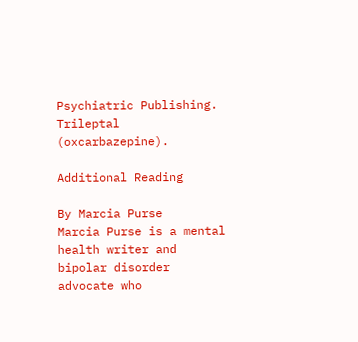Psychiatric Publishing. Trileptal (oxcarbazepine).

Additional Reading

By Marcia Purse
Marcia Purse is a mental health writer and bipolar disorder advocate who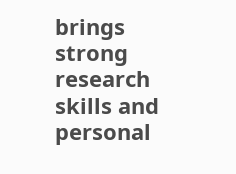brings strong research skills and personal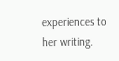experiences to her writing.